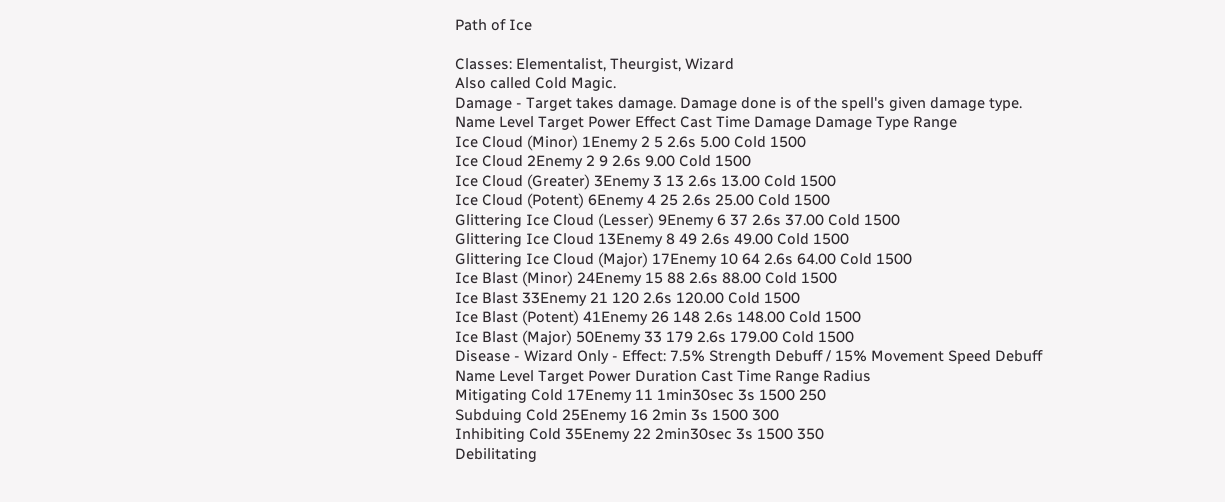Path of Ice

Classes: Elementalist, Theurgist, Wizard
Also called Cold Magic.
Damage - Target takes damage. Damage done is of the spell's given damage type.
Name Level Target Power Effect Cast Time Damage Damage Type Range
Ice Cloud (Minor) 1Enemy 2 5 2.6s 5.00 Cold 1500
Ice Cloud 2Enemy 2 9 2.6s 9.00 Cold 1500
Ice Cloud (Greater) 3Enemy 3 13 2.6s 13.00 Cold 1500
Ice Cloud (Potent) 6Enemy 4 25 2.6s 25.00 Cold 1500
Glittering Ice Cloud (Lesser) 9Enemy 6 37 2.6s 37.00 Cold 1500
Glittering Ice Cloud 13Enemy 8 49 2.6s 49.00 Cold 1500
Glittering Ice Cloud (Major) 17Enemy 10 64 2.6s 64.00 Cold 1500
Ice Blast (Minor) 24Enemy 15 88 2.6s 88.00 Cold 1500
Ice Blast 33Enemy 21 120 2.6s 120.00 Cold 1500
Ice Blast (Potent) 41Enemy 26 148 2.6s 148.00 Cold 1500
Ice Blast (Major) 50Enemy 33 179 2.6s 179.00 Cold 1500
Disease - Wizard Only - Effect: 7.5% Strength Debuff / 15% Movement Speed Debuff
Name Level Target Power Duration Cast Time Range Radius
Mitigating Cold 17Enemy 11 1min30sec 3s 1500 250
Subduing Cold 25Enemy 16 2min 3s 1500 300
Inhibiting Cold 35Enemy 22 2min30sec 3s 1500 350
Debilitating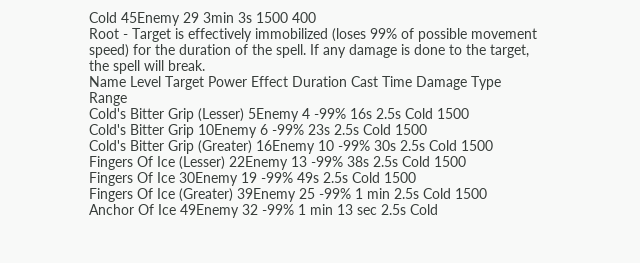Cold 45Enemy 29 3min 3s 1500 400
Root - Target is effectively immobilized (loses 99% of possible movement speed) for the duration of the spell. If any damage is done to the target, the spell will break.
Name Level Target Power Effect Duration Cast Time Damage Type Range
Cold's Bitter Grip (Lesser) 5Enemy 4 -99% 16s 2.5s Cold 1500
Cold's Bitter Grip 10Enemy 6 -99% 23s 2.5s Cold 1500
Cold's Bitter Grip (Greater) 16Enemy 10 -99% 30s 2.5s Cold 1500
Fingers Of Ice (Lesser) 22Enemy 13 -99% 38s 2.5s Cold 1500
Fingers Of Ice 30Enemy 19 -99% 49s 2.5s Cold 1500
Fingers Of Ice (Greater) 39Enemy 25 -99% 1 min 2.5s Cold 1500
Anchor Of Ice 49Enemy 32 -99% 1 min 13 sec 2.5s Cold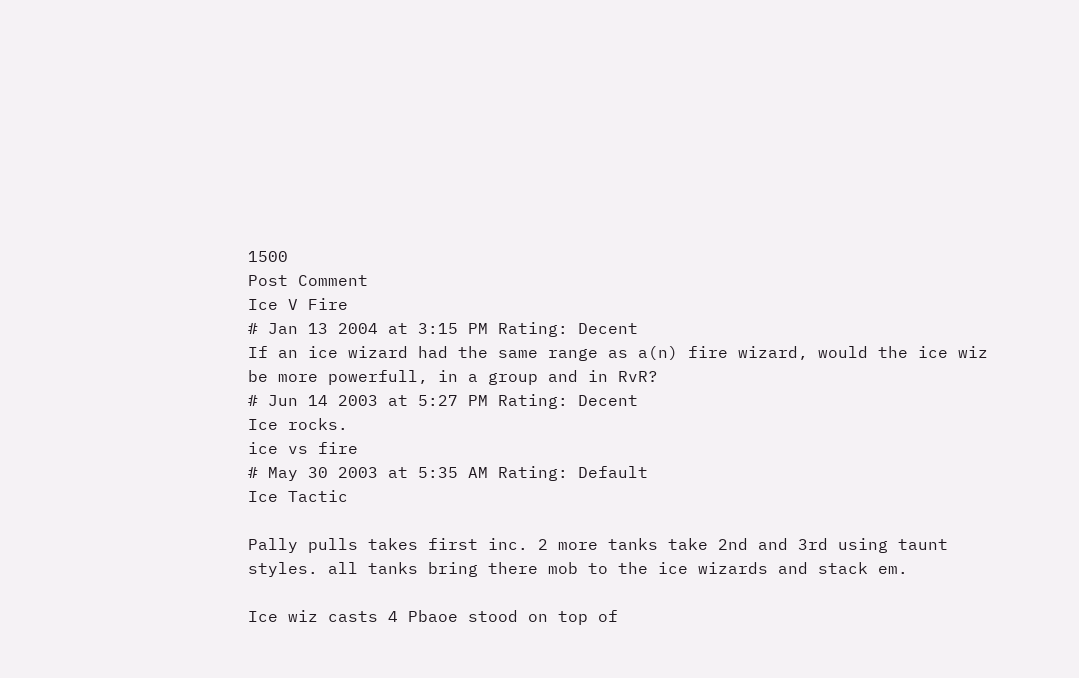1500
Post Comment
Ice V Fire
# Jan 13 2004 at 3:15 PM Rating: Decent
If an ice wizard had the same range as a(n) fire wizard, would the ice wiz be more powerfull, in a group and in RvR?
# Jun 14 2003 at 5:27 PM Rating: Decent
Ice rocks.
ice vs fire
# May 30 2003 at 5:35 AM Rating: Default
Ice Tactic

Pally pulls takes first inc. 2 more tanks take 2nd and 3rd using taunt styles. all tanks bring there mob to the ice wizards and stack em.

Ice wiz casts 4 Pbaoe stood on top of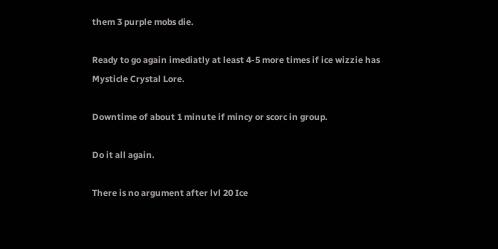them 3 purple mobs die.

Ready to go again imediatly at least 4-5 more times if ice wizzie has Mysticle Crystal Lore.

Downtime of about 1 minute if mincy or scorc in group.

Do it all again.

There is no argument after lvl 20 Ice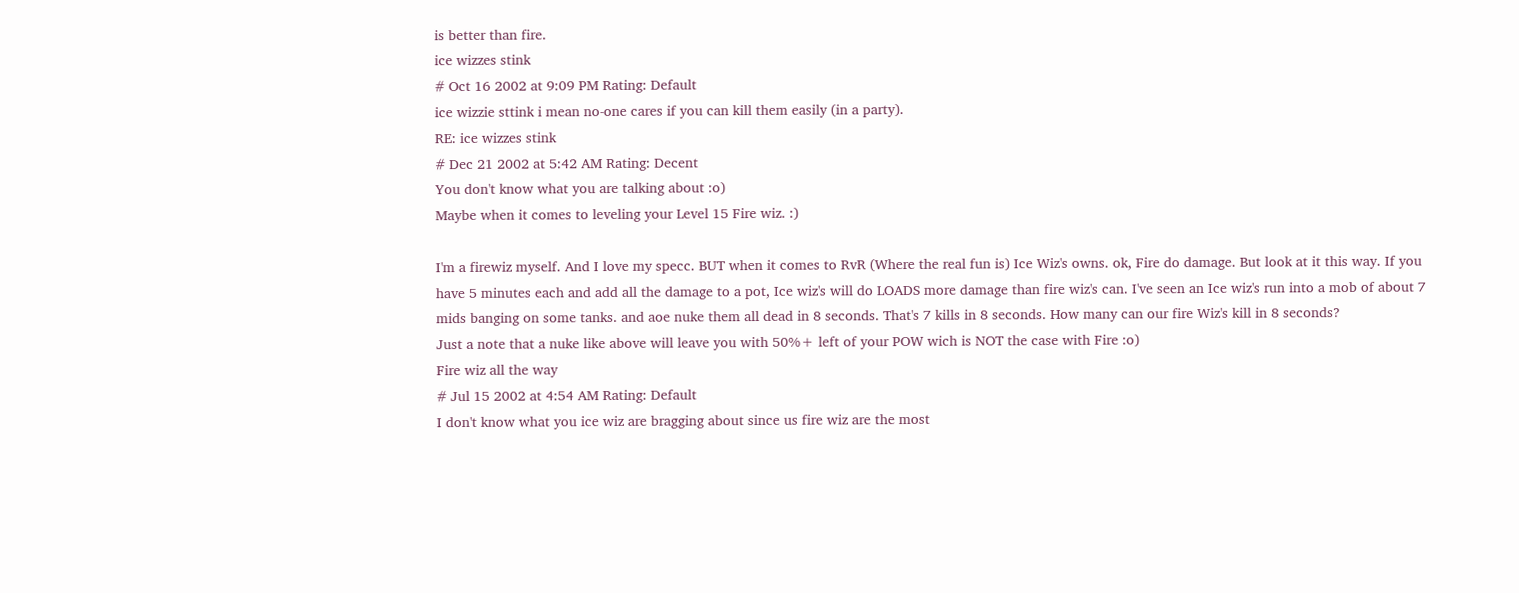is better than fire.
ice wizzes stink
# Oct 16 2002 at 9:09 PM Rating: Default
ice wizzie sttink i mean no-one cares if you can kill them easily (in a party).
RE: ice wizzes stink
# Dec 21 2002 at 5:42 AM Rating: Decent
You don't know what you are talking about :o)
Maybe when it comes to leveling your Level 15 Fire wiz. :)

I'm a firewiz myself. And I love my specc. BUT when it comes to RvR (Where the real fun is) Ice Wiz's owns. ok, Fire do damage. But look at it this way. If you have 5 minutes each and add all the damage to a pot, Ice wiz's will do LOADS more damage than fire wiz's can. I've seen an Ice wiz's run into a mob of about 7 mids banging on some tanks. and aoe nuke them all dead in 8 seconds. That's 7 kills in 8 seconds. How many can our fire Wiz's kill in 8 seconds?
Just a note that a nuke like above will leave you with 50%+ left of your POW wich is NOT the case with Fire :o)
Fire wiz all the way
# Jul 15 2002 at 4:54 AM Rating: Default
I don't know what you ice wiz are bragging about since us fire wiz are the most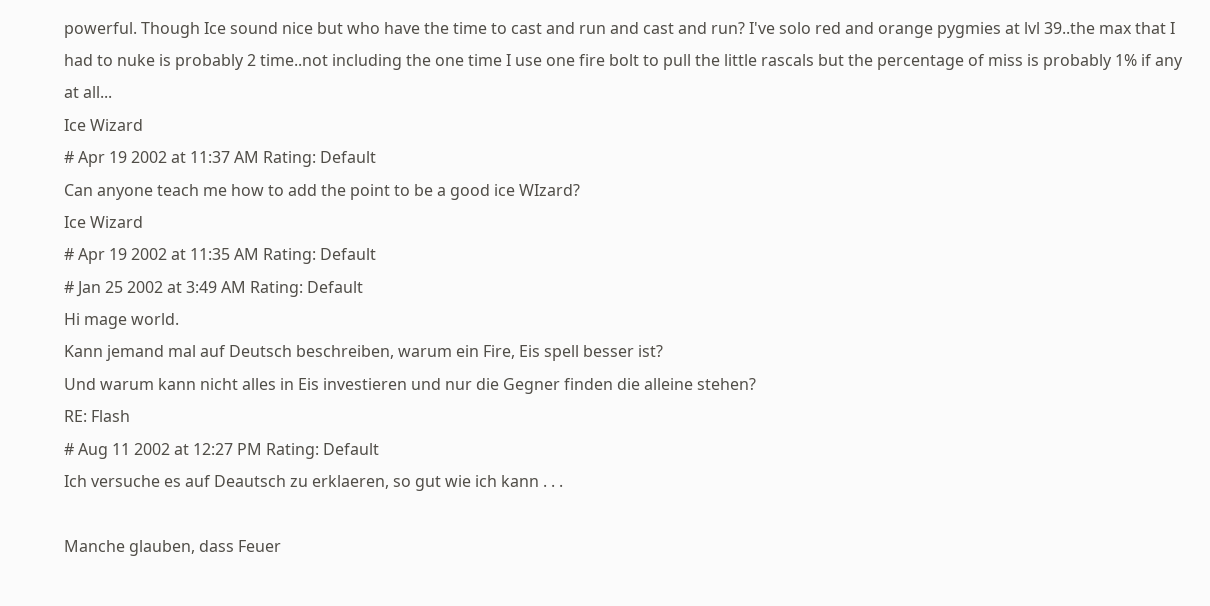powerful. Though Ice sound nice but who have the time to cast and run and cast and run? I've solo red and orange pygmies at lvl 39..the max that I had to nuke is probably 2 time..not including the one time I use one fire bolt to pull the little rascals but the percentage of miss is probably 1% if any at all...
Ice Wizard
# Apr 19 2002 at 11:37 AM Rating: Default
Can anyone teach me how to add the point to be a good ice WIzard?
Ice Wizard
# Apr 19 2002 at 11:35 AM Rating: Default
# Jan 25 2002 at 3:49 AM Rating: Default
Hi mage world.
Kann jemand mal auf Deutsch beschreiben, warum ein Fire, Eis spell besser ist?
Und warum kann nicht alles in Eis investieren und nur die Gegner finden die alleine stehen?
RE: Flash
# Aug 11 2002 at 12:27 PM Rating: Default
Ich versuche es auf Deautsch zu erklaeren, so gut wie ich kann . . .

Manche glauben, dass Feuer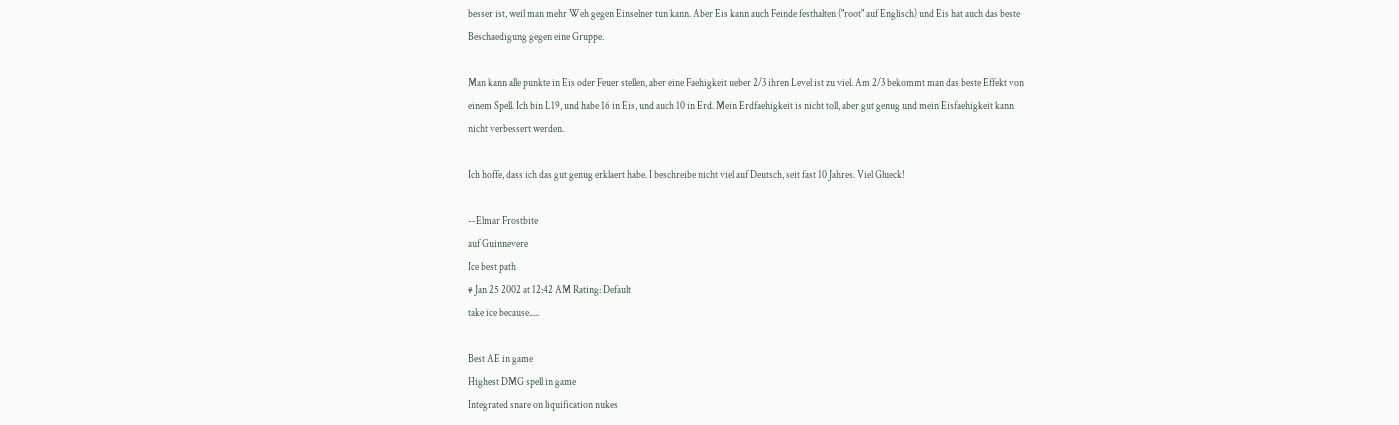besser ist, weil man mehr Weh gegen Einselner tun kann. Aber Eis kann auch Feinde festhalten ("root" auf Englisch) und Eis hat auch das beste Beschaedigung gegen eine Gruppe.

Man kann alle punkte in Eis oder Feuer stellen, aber eine Faehigkeit ueber 2/3 ihren Level ist zu viel. Am 2/3 bekommt man das beste Effekt von einem Spell. Ich bin L19, und habe 16 in Eis, und auch 10 in Erd. Mein Erdfaehigkeit is nicht toll, aber gut genug und mein Eisfaehigkeit kann nicht verbessert werden.

Ich hoffe, dass ich das gut genug erklaert habe. I beschreibe nicht viel auf Deutsch, seit fast 10 Jahres. Viel Glueck!

--Elmar Frostbite
auf Guinnevere
Ice best path
# Jan 25 2002 at 12:42 AM Rating: Default
take ice because.....

Best AE in game
Highest DMG spell in game
Integrated snare on liquification nukes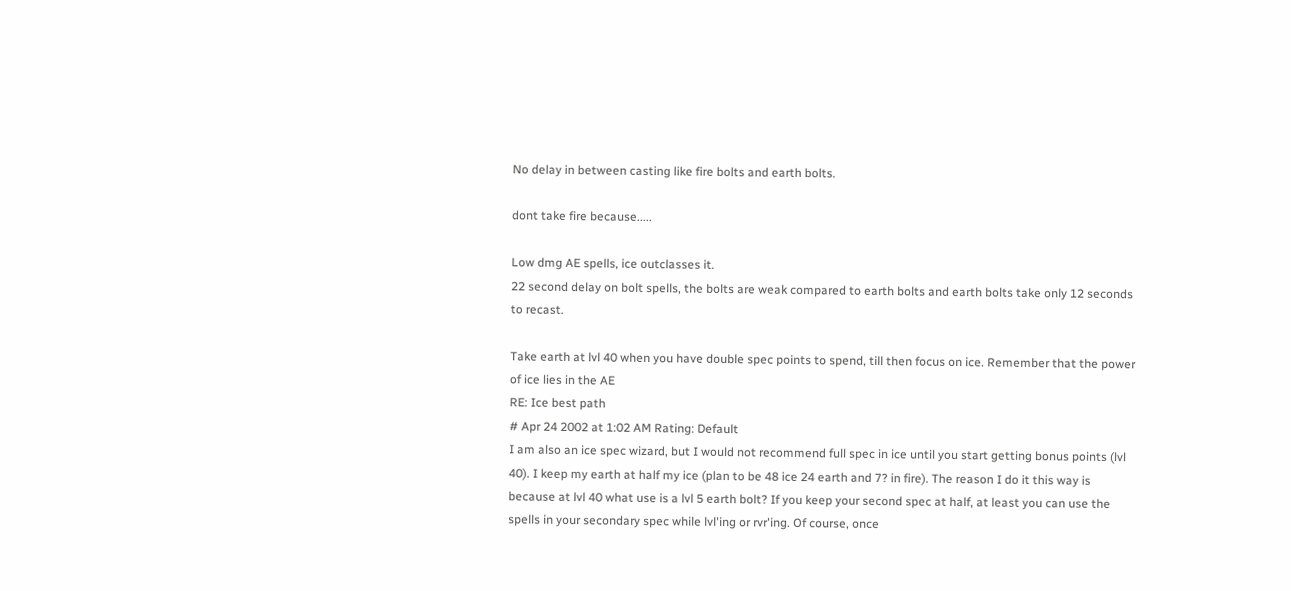No delay in between casting like fire bolts and earth bolts.

dont take fire because.....

Low dmg AE spells, ice outclasses it.
22 second delay on bolt spells, the bolts are weak compared to earth bolts and earth bolts take only 12 seconds to recast.

Take earth at lvl 40 when you have double spec points to spend, till then focus on ice. Remember that the power of ice lies in the AE
RE: Ice best path
# Apr 24 2002 at 1:02 AM Rating: Default
I am also an ice spec wizard, but I would not recommend full spec in ice until you start getting bonus points (lvl 40). I keep my earth at half my ice (plan to be 48 ice 24 earth and 7? in fire). The reason I do it this way is because at lvl 40 what use is a lvl 5 earth bolt? If you keep your second spec at half, at least you can use the spells in your secondary spec while lvl'ing or rvr'ing. Of course, once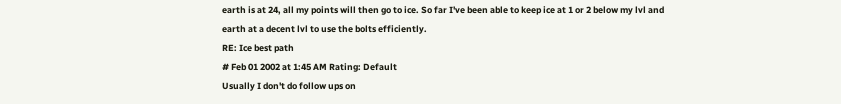earth is at 24, all my points will then go to ice. So far I've been able to keep ice at 1 or 2 below my lvl and earth at a decent lvl to use the bolts efficiently.
RE: Ice best path
# Feb 01 2002 at 1:45 AM Rating: Default
Usually I don't do follow ups on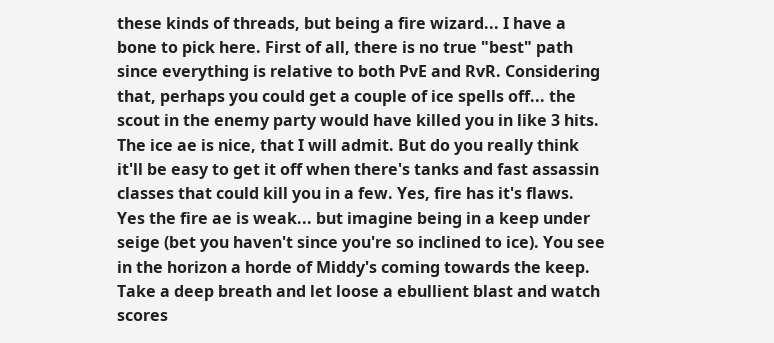these kinds of threads, but being a fire wizard... I have a bone to pick here. First of all, there is no true "best" path since everything is relative to both PvE and RvR. Considering that, perhaps you could get a couple of ice spells off... the scout in the enemy party would have killed you in like 3 hits. The ice ae is nice, that I will admit. But do you really think it'll be easy to get it off when there's tanks and fast assassin classes that could kill you in a few. Yes, fire has it's flaws. Yes the fire ae is weak... but imagine being in a keep under seige (bet you haven't since you're so inclined to ice). You see in the horizon a horde of Middy's coming towards the keep. Take a deep breath and let loose a ebullient blast and watch scores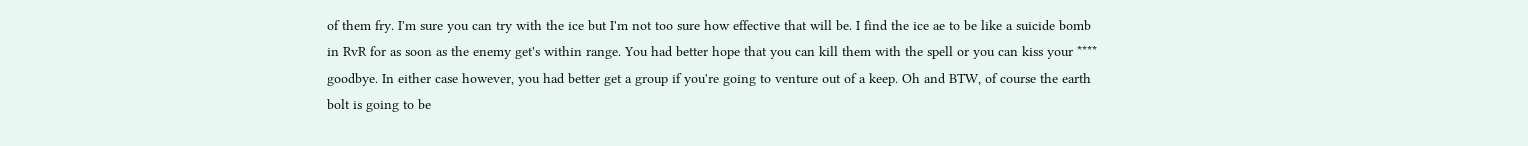of them fry. I'm sure you can try with the ice but I'm not too sure how effective that will be. I find the ice ae to be like a suicide bomb in RvR for as soon as the enemy get's within range. You had better hope that you can kill them with the spell or you can kiss your **** goodbye. In either case however, you had better get a group if you're going to venture out of a keep. Oh and BTW, of course the earth bolt is going to be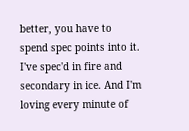better, you have to spend spec points into it. I've spec'd in fire and secondary in ice. And I'm loving every minute of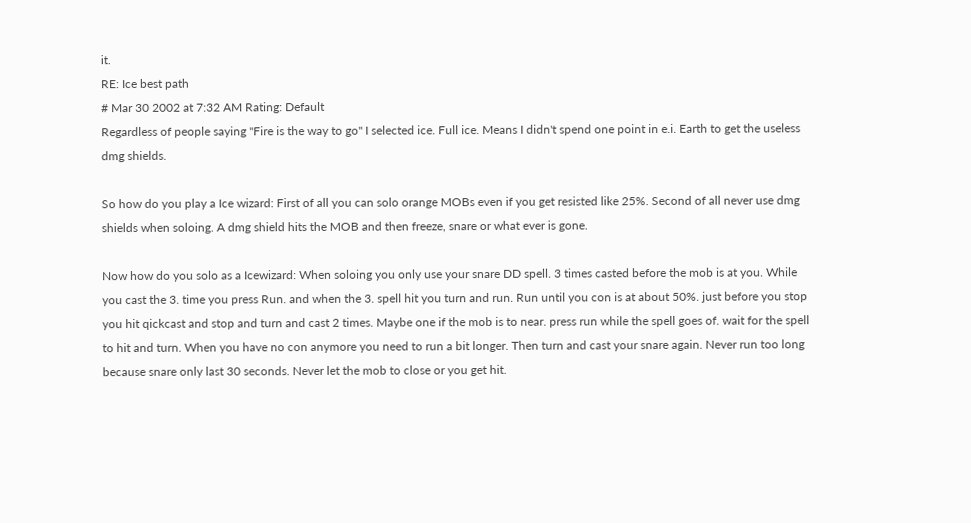it.
RE: Ice best path
# Mar 30 2002 at 7:32 AM Rating: Default
Regardless of people saying "Fire is the way to go" I selected ice. Full ice. Means I didn't spend one point in e.i. Earth to get the useless dmg shields.

So how do you play a Ice wizard: First of all you can solo orange MOBs even if you get resisted like 25%. Second of all never use dmg shields when soloing. A dmg shield hits the MOB and then freeze, snare or what ever is gone.

Now how do you solo as a Icewizard: When soloing you only use your snare DD spell. 3 times casted before the mob is at you. While you cast the 3. time you press Run. and when the 3. spell hit you turn and run. Run until you con is at about 50%. just before you stop you hit qickcast and stop and turn and cast 2 times. Maybe one if the mob is to near. press run while the spell goes of. wait for the spell to hit and turn. When you have no con anymore you need to run a bit longer. Then turn and cast your snare again. Never run too long because snare only last 30 seconds. Never let the mob to close or you get hit.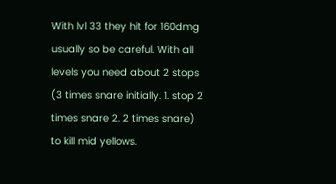With lvl 33 they hit for 160dmg usually so be careful. With all levels you need about 2 stops (3 times snare initially. 1. stop 2 times snare 2. 2 times snare) to kill mid yellows.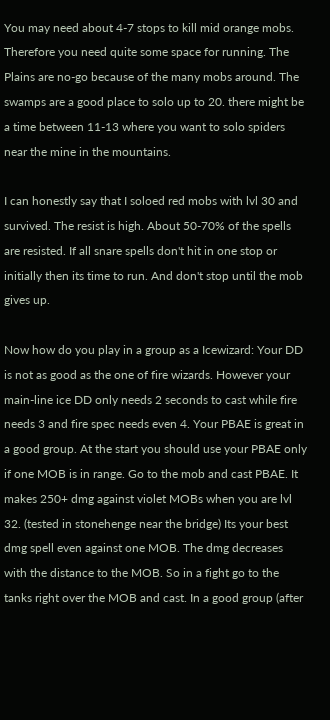You may need about 4-7 stops to kill mid orange mobs. Therefore you need quite some space for running. The Plains are no-go because of the many mobs around. The swamps are a good place to solo up to 20. there might be a time between 11-13 where you want to solo spiders near the mine in the mountains.

I can honestly say that I soloed red mobs with lvl 30 and survived. The resist is high. About 50-70% of the spells are resisted. If all snare spells don't hit in one stop or initially then its time to run. And don't stop until the mob gives up.

Now how do you play in a group as a Icewizard: Your DD is not as good as the one of fire wizards. However your main-line ice DD only needs 2 seconds to cast while fire needs 3 and fire spec needs even 4. Your PBAE is great in a good group. At the start you should use your PBAE only if one MOB is in range. Go to the mob and cast PBAE. It makes 250+ dmg against violet MOBs when you are lvl 32. (tested in stonehenge near the bridge) Its your best dmg spell even against one MOB. The dmg decreases with the distance to the MOB. So in a fight go to the tanks right over the MOB and cast. In a good group (after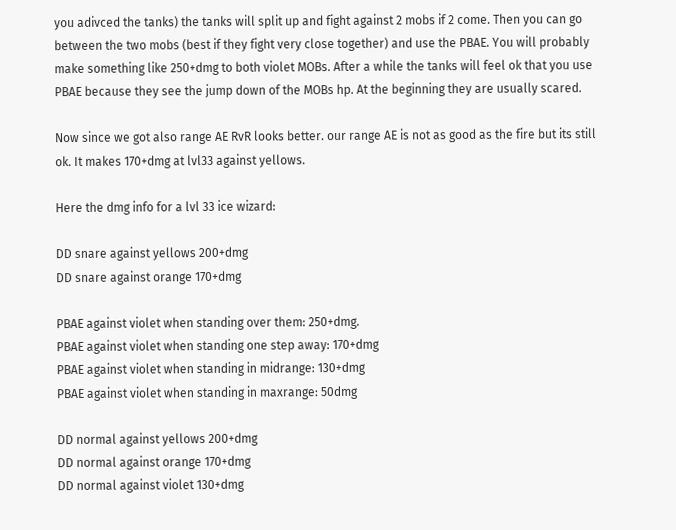you adivced the tanks) the tanks will split up and fight against 2 mobs if 2 come. Then you can go between the two mobs (best if they fight very close together) and use the PBAE. You will probably make something like 250+dmg to both violet MOBs. After a while the tanks will feel ok that you use PBAE because they see the jump down of the MOBs hp. At the beginning they are usually scared.

Now since we got also range AE RvR looks better. our range AE is not as good as the fire but its still ok. It makes 170+dmg at lvl33 against yellows.

Here the dmg info for a lvl 33 ice wizard:

DD snare against yellows 200+dmg
DD snare against orange 170+dmg

PBAE against violet when standing over them: 250+dmg.
PBAE against violet when standing one step away: 170+dmg
PBAE against violet when standing in midrange: 130+dmg
PBAE against violet when standing in maxrange: 50dmg

DD normal against yellows 200+dmg
DD normal against orange 170+dmg
DD normal against violet 130+dmg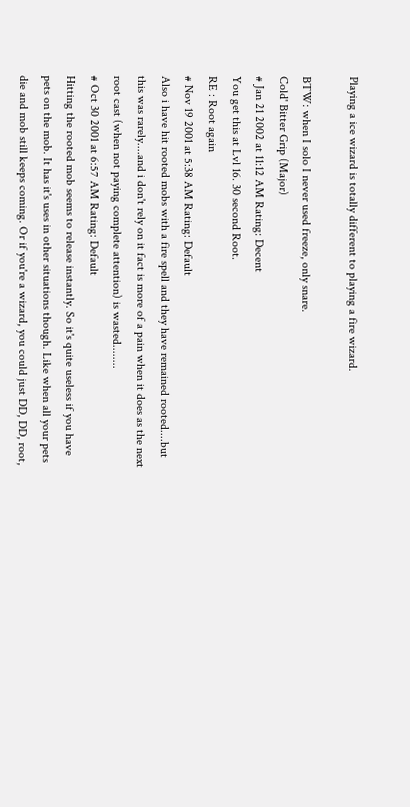Playing a ice wizard is totally different to playing a fire wizard.

BTW: when I solo I never used freeze, only snare.
Cold' Bitter Grip (Major)
# Jan 21 2002 at 11:12 AM Rating: Decent
You get this at Lvl 16. 30 second Root.
RE : Root again
# Nov 19 2001 at 5:38 AM Rating: Default
Also i have hit rooted mobs with a fire spell and they have remained rooted....but this was rarely....and i don't rely on it fact is more of a pain when it does as the next root cast (when not paying complete attention) is wasted........
# Oct 30 2001 at 6:57 AM Rating: Default
Hitting the rooted mob seems to release instantly. So it's quite useless if you have pets on the mob. It has it's uses in other situations though. Like when all your pets die and mob still keeps coming. Or if you're a wizard, you could just DD, DD, root,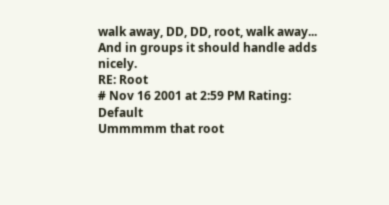walk away, DD, DD, root, walk away...
And in groups it should handle adds nicely.
RE: Root
# Nov 16 2001 at 2:59 PM Rating: Default
Ummmmm that root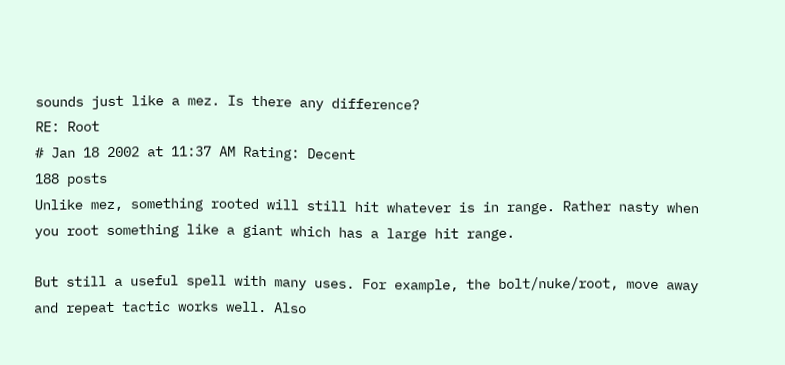sounds just like a mez. Is there any difference?
RE: Root
# Jan 18 2002 at 11:37 AM Rating: Decent
188 posts
Unlike mez, something rooted will still hit whatever is in range. Rather nasty when you root something like a giant which has a large hit range.

But still a useful spell with many uses. For example, the bolt/nuke/root, move away and repeat tactic works well. Also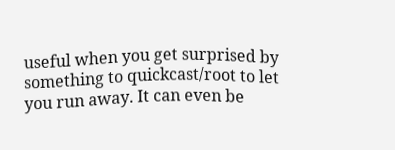useful when you get surprised by something to quickcast/root to let you run away. It can even be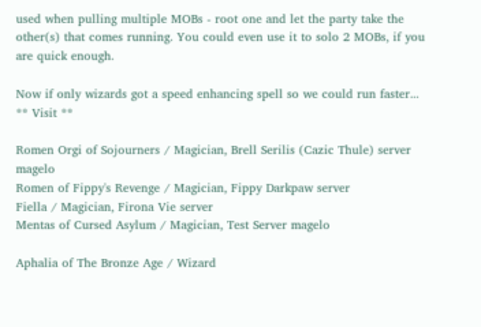used when pulling multiple MOBs - root one and let the party take the other(s) that comes running. You could even use it to solo 2 MOBs, if you are quick enough.

Now if only wizards got a speed enhancing spell so we could run faster...
** Visit **

Romen Orgi of Sojourners / Magician, Brell Serilis (Cazic Thule) server magelo
Romen of Fippy's Revenge / Magician, Fippy Darkpaw server
Fiella / Magician, Firona Vie server
Mentas of Cursed Asylum / Magician, Test Server magelo

Aphalia of The Bronze Age / Wizard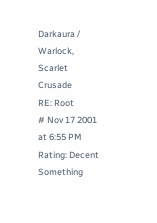Darkaura / Warlock, Scarlet Crusade
RE: Root
# Nov 17 2001 at 6:55 PM Rating: Decent
Something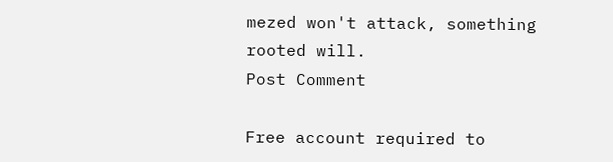mezed won't attack, something rooted will.
Post Comment

Free account required to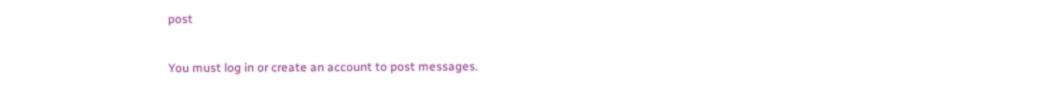post

You must log in or create an account to post messages.